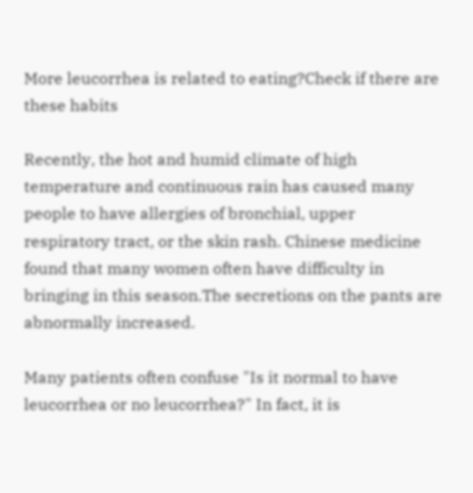More leucorrhea is related to eating?Check if there are these habits

Recently, the hot and humid climate of high temperature and continuous rain has caused many people to have allergies of bronchial, upper respiratory tract, or the skin rash. Chinese medicine found that many women often have difficulty in bringing in this season.The secretions on the pants are abnormally increased.

Many patients often confuse "Is it normal to have leucorrhea or no leucorrhea?" In fact, it is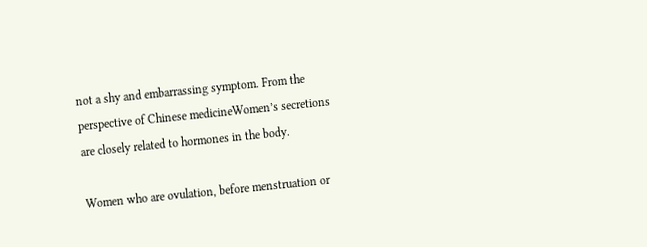not a shy and embarrassing symptom. From the perspective of Chinese medicineWomen’s secretions are closely related to hormones in the body.

Women who are ovulation, before menstruation or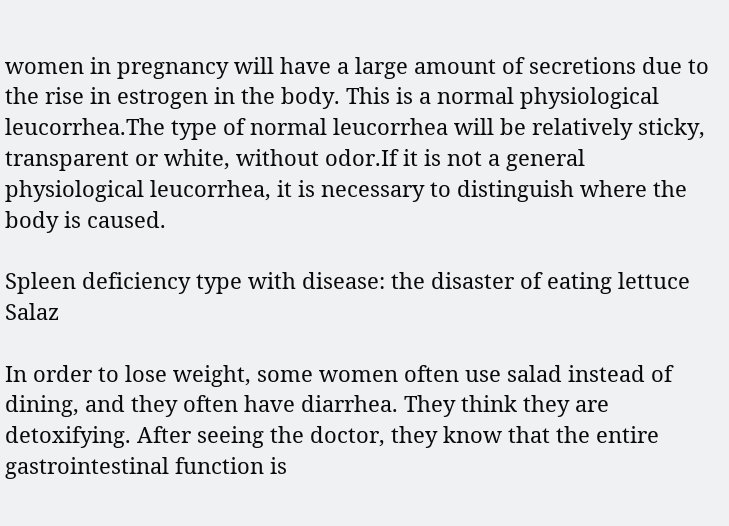women in pregnancy will have a large amount of secretions due to the rise in estrogen in the body. This is a normal physiological leucorrhea.The type of normal leucorrhea will be relatively sticky, transparent or white, without odor.If it is not a general physiological leucorrhea, it is necessary to distinguish where the body is caused.

Spleen deficiency type with disease: the disaster of eating lettuce Salaz

In order to lose weight, some women often use salad instead of dining, and they often have diarrhea. They think they are detoxifying. After seeing the doctor, they know that the entire gastrointestinal function is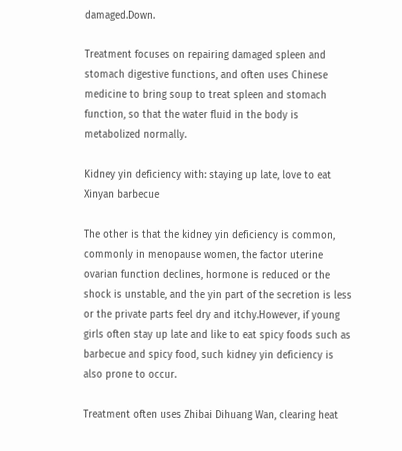damaged.Down.

Treatment focuses on repairing damaged spleen and stomach digestive functions, and often uses Chinese medicine to bring soup to treat spleen and stomach function, so that the water fluid in the body is metabolized normally.

Kidney yin deficiency with: staying up late, love to eat Xinyan barbecue

The other is that the kidney yin deficiency is common, commonly in menopause women, the factor uterine ovarian function declines, hormone is reduced or the shock is unstable, and the yin part of the secretion is less or the private parts feel dry and itchy.However, if young girls often stay up late and like to eat spicy foods such as barbecue and spicy food, such kidney yin deficiency is also prone to occur.

Treatment often uses Zhibai Dihuang Wan, clearing heat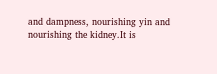and dampness, nourishing yin and nourishing the kidney.It is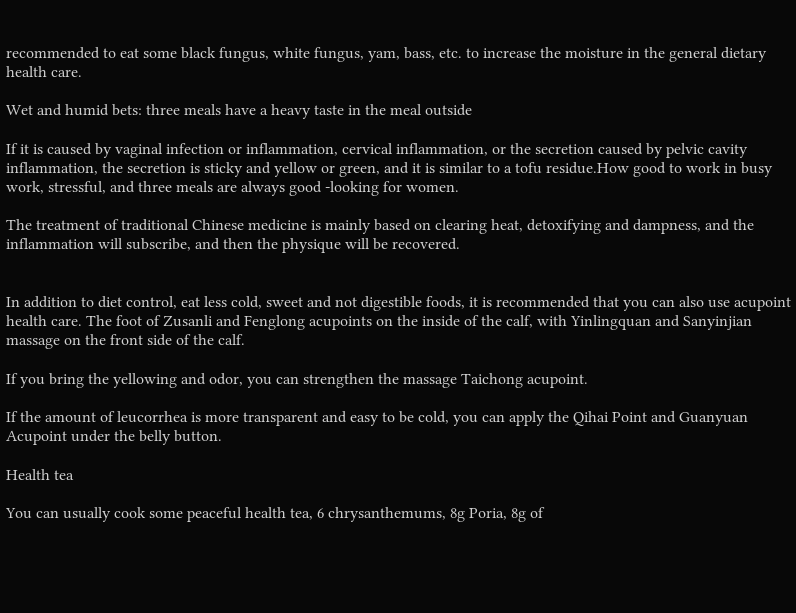recommended to eat some black fungus, white fungus, yam, bass, etc. to increase the moisture in the general dietary health care.

Wet and humid bets: three meals have a heavy taste in the meal outside

If it is caused by vaginal infection or inflammation, cervical inflammation, or the secretion caused by pelvic cavity inflammation, the secretion is sticky and yellow or green, and it is similar to a tofu residue.How good to work in busy work, stressful, and three meals are always good -looking for women.

The treatment of traditional Chinese medicine is mainly based on clearing heat, detoxifying and dampness, and the inflammation will subscribe, and then the physique will be recovered.


In addition to diet control, eat less cold, sweet and not digestible foods, it is recommended that you can also use acupoint health care. The foot of Zusanli and Fenglong acupoints on the inside of the calf, with Yinlingquan and Sanyinjian massage on the front side of the calf.

If you bring the yellowing and odor, you can strengthen the massage Taichong acupoint.

If the amount of leucorrhea is more transparent and easy to be cold, you can apply the Qihai Point and Guanyuan Acupoint under the belly button.

Health tea

You can usually cook some peaceful health tea, 6 chrysanthemums, 8g Poria, 8g of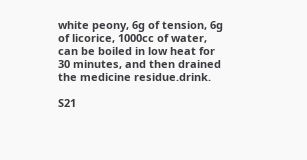white peony, 6g of tension, 6g of licorice, 1000cc of water, can be boiled in low heat for 30 minutes, and then drained the medicine residue.drink.

S21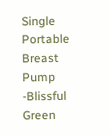Single Portable Breast Pump -Blissful Green